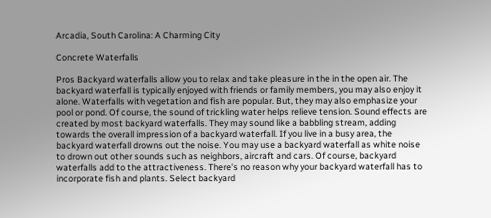Arcadia, South Carolina: A Charming City

Concrete Waterfalls

Pros Backyard waterfalls allow you to relax and take pleasure in the in the open air. The backyard waterfall is typically enjoyed with friends or family members, you may also enjoy it alone. Waterfalls with vegetation and fish are popular. But, they may also emphasize your pool or pond. Of course, the sound of trickling water helps relieve tension. Sound effects are created by most backyard waterfalls. They may sound like a babbling stream, adding towards the overall impression of a backyard waterfall. If you live in a busy area, the backyard waterfall drowns out the noise. You may use a backyard waterfall as white noise to drown out other sounds such as neighbors, aircraft and cars. Of course, backyard waterfalls add to the attractiveness. There's no reason why your backyard waterfall has to incorporate fish and plants. Select backyard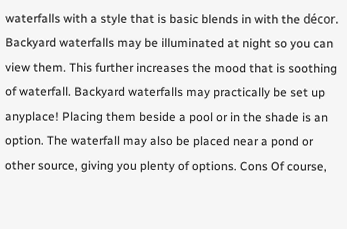waterfalls with a style that is basic blends in with the décor. Backyard waterfalls may be illuminated at night so you can view them. This further increases the mood that is soothing of waterfall. Backyard waterfalls may practically be set up anyplace! Placing them beside a pool or in the shade is an option. The waterfall may also be placed near a pond or other source, giving you plenty of options. Cons Of course,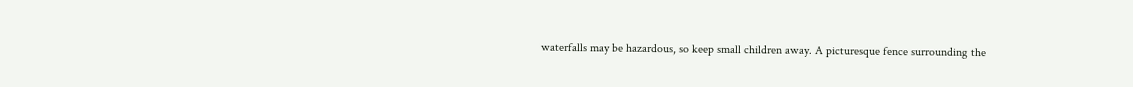waterfalls may be hazardous, so keep small children away. A picturesque fence surrounding the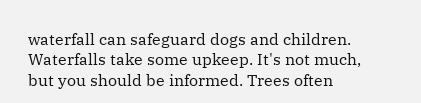waterfall can safeguard dogs and children. Waterfalls take some upkeep. It's not much, but you should be informed. Trees often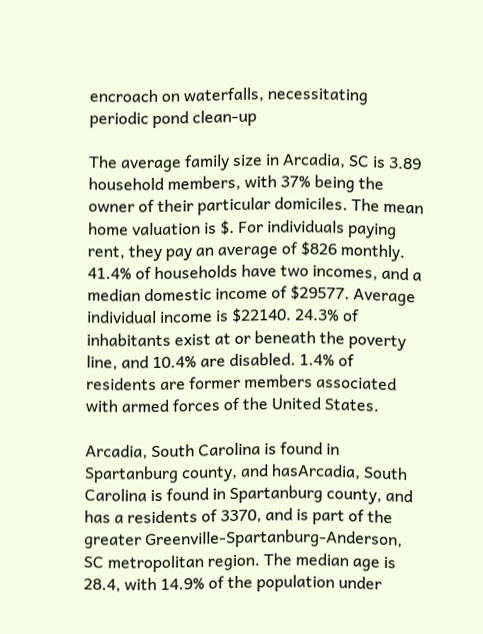encroach on waterfalls, necessitating periodic pond clean-up

The average family size in Arcadia, SC is 3.89 household members, with 37% being the owner of their particular domiciles. The mean home valuation is $. For individuals paying rent, they pay an average of $826 monthly. 41.4% of households have two incomes, and a median domestic income of $29577. Average individual income is $22140. 24.3% of inhabitants exist at or beneath the poverty line, and 10.4% are disabled. 1.4% of residents are former members associated with armed forces of the United States.

Arcadia, South Carolina is found in Spartanburg county, and hasArcadia, South Carolina is found in Spartanburg county, and has a residents of 3370, and is part of the greater Greenville-Spartanburg-Anderson, SC metropolitan region. The median age is 28.4, with 14.9% of the population under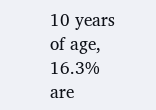10 years of age, 16.3% are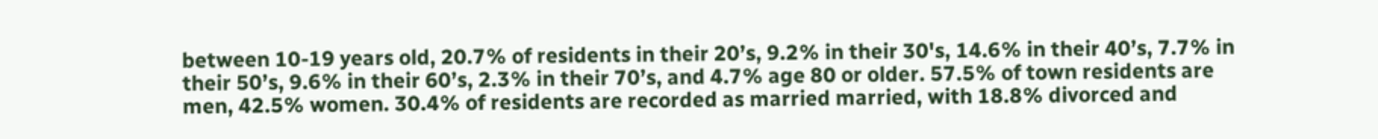between 10-19 years old, 20.7% of residents in their 20’s, 9.2% in their 30's, 14.6% in their 40’s, 7.7% in their 50’s, 9.6% in their 60’s, 2.3% in their 70’s, and 4.7% age 80 or older. 57.5% of town residents are men, 42.5% women. 30.4% of residents are recorded as married married, with 18.8% divorced and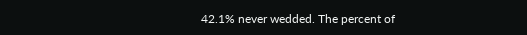42.1% never wedded. The percent of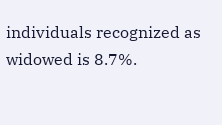individuals recognized as widowed is 8.7%.